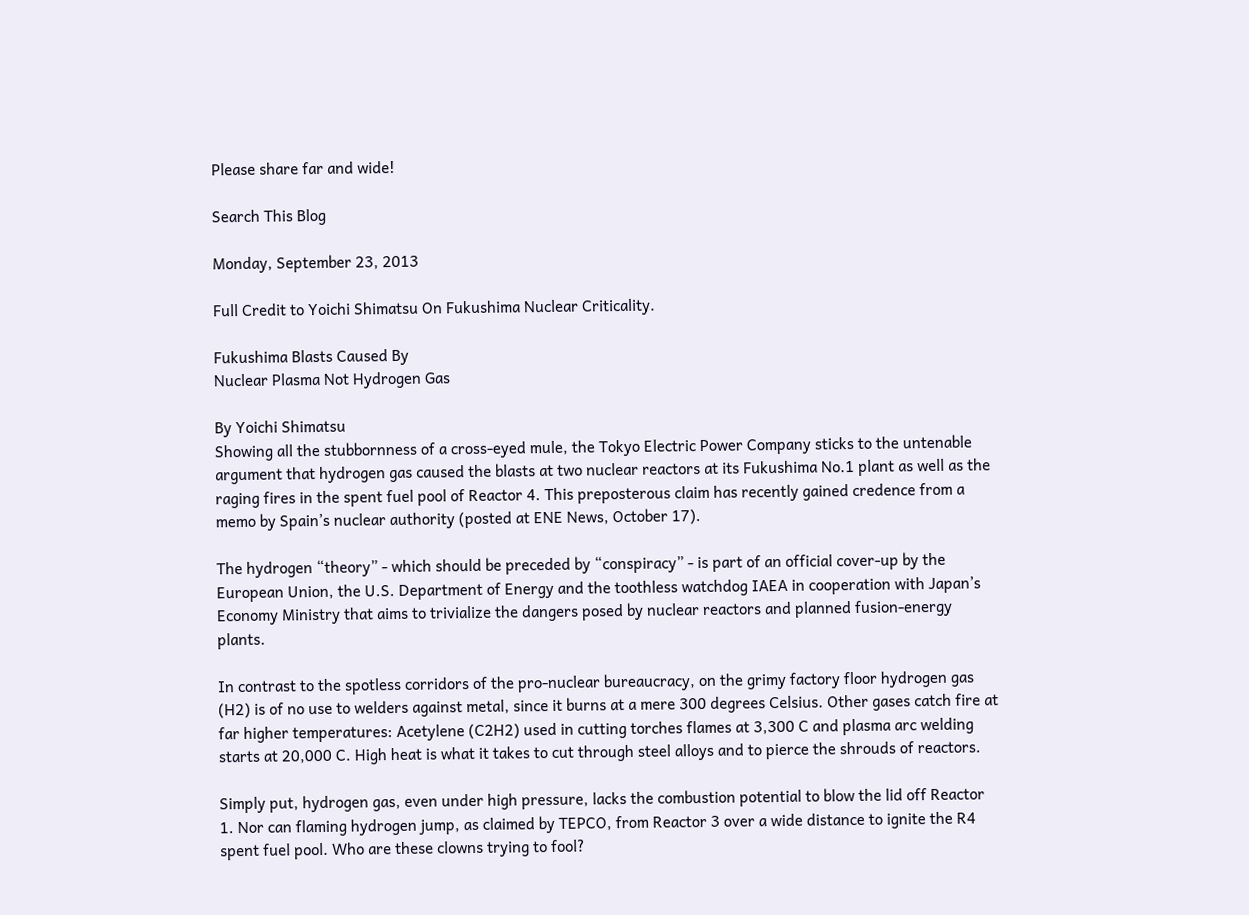Please share far and wide!

Search This Blog

Monday, September 23, 2013

Full Credit to Yoichi Shimatsu On Fukushima Nuclear Criticality.

Fukushima Blasts Caused By
Nuclear Plasma Not Hydrogen Gas

By Yoichi Shimatsu
Showing all the stubbornness of a cross-eyed mule, the Tokyo Electric Power Company sticks to the untenable argument that hydrogen gas caused the blasts at two nuclear reactors at its Fukushima No.1 plant as well as the raging fires in the spent fuel pool of Reactor 4. This preposterous claim has recently gained credence from a memo by Spain’s nuclear authority (posted at ENE News, October 17).

The hydrogen “theory” - which should be preceded by “conspiracy” - is part of an official cover-up by the European Union, the U.S. Department of Energy and the toothless watchdog IAEA in cooperation with Japan’s Economy Ministry that aims to trivialize the dangers posed by nuclear reactors and planned fusion-energy plants.

In contrast to the spotless corridors of the pro-nuclear bureaucracy, on the grimy factory floor hydrogen gas (H2) is of no use to welders against metal, since it burns at a mere 300 degrees Celsius. Other gases catch fire at far higher temperatures: Acetylene (C2H2) used in cutting torches flames at 3,300 C and plasma arc welding starts at 20,000 C. High heat is what it takes to cut through steel alloys and to pierce the shrouds of reactors.

Simply put, hydrogen gas, even under high pressure, lacks the combustion potential to blow the lid off Reactor 1. Nor can flaming hydrogen jump, as claimed by TEPCO, from Reactor 3 over a wide distance to ignite the R4 spent fuel pool. Who are these clowns trying to fool?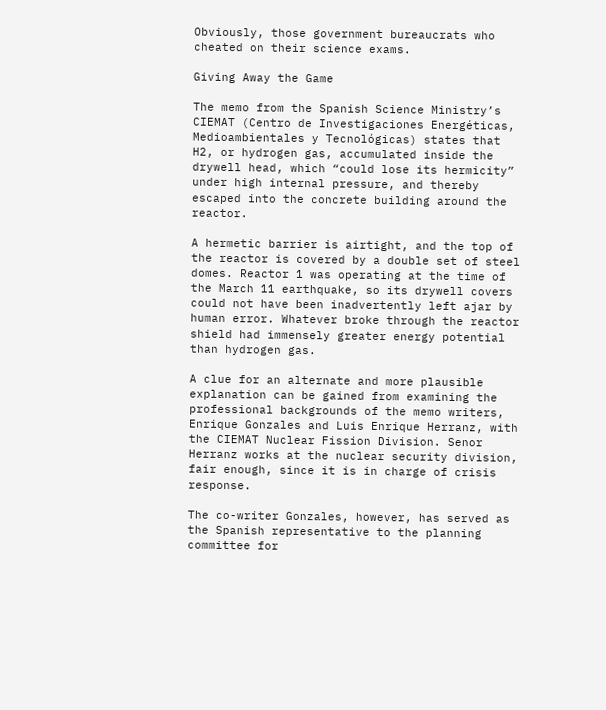Obviously, those government bureaucrats who cheated on their science exams.

Giving Away the Game

The memo from the Spanish Science Ministry’s CIEMAT (Centro de Investigaciones Energéticas, Medioambientales y Tecnológicas) states that H2, or hydrogen gas, accumulated inside the drywell head, which “could lose its hermicity” under high internal pressure, and thereby escaped into the concrete building around the reactor.

A hermetic barrier is airtight, and the top of the reactor is covered by a double set of steel domes. Reactor 1 was operating at the time of the March 11 earthquake, so its drywell covers could not have been inadvertently left ajar by human error. Whatever broke through the reactor shield had immensely greater energy potential than hydrogen gas.

A clue for an alternate and more plausible explanation can be gained from examining the professional backgrounds of the memo writers, Enrique Gonzales and Luis Enrique Herranz, with the CIEMAT Nuclear Fission Division. Senor Herranz works at the nuclear security division, fair enough, since it is in charge of crisis response.

The co-writer Gonzales, however, has served as the Spanish representative to the planning committee for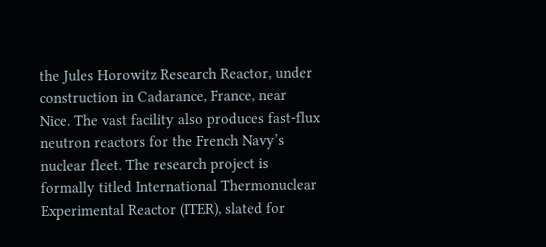the Jules Horowitz Research Reactor, under construction in Cadarance, France, near Nice. The vast facility also produces fast-flux neutron reactors for the French Navy’s nuclear fleet. The research project is formally titled International Thermonuclear Experimental Reactor (ITER), slated for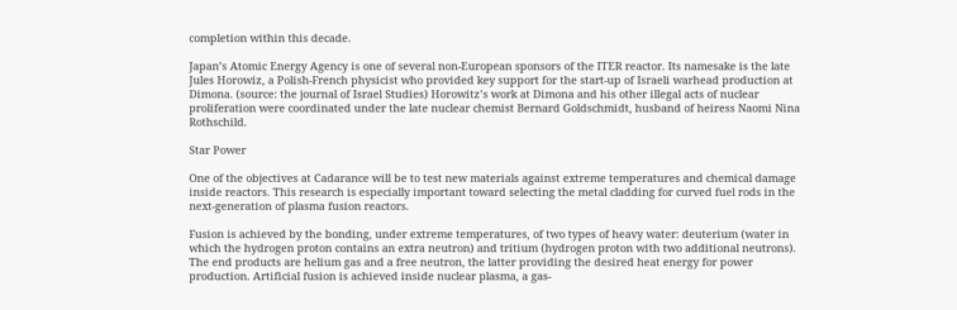completion within this decade.

Japan’s Atomic Energy Agency is one of several non-European sponsors of the ITER reactor. Its namesake is the late Jules Horowiz, a Polish-French physicist who provided key support for the start-up of Israeli warhead production at Dimona. (source: the journal of Israel Studies) Horowitz’s work at Dimona and his other illegal acts of nuclear proliferation were coordinated under the late nuclear chemist Bernard Goldschmidt, husband of heiress Naomi Nina Rothschild.

Star Power

One of the objectives at Cadarance will be to test new materials against extreme temperatures and chemical damage inside reactors. This research is especially important toward selecting the metal cladding for curved fuel rods in the next-generation of plasma fusion reactors.

Fusion is achieved by the bonding, under extreme temperatures, of two types of heavy water: deuterium (water in which the hydrogen proton contains an extra neutron) and tritium (hydrogen proton with two additional neutrons). The end products are helium gas and a free neutron, the latter providing the desired heat energy for power production. Artificial fusion is achieved inside nuclear plasma, a gas-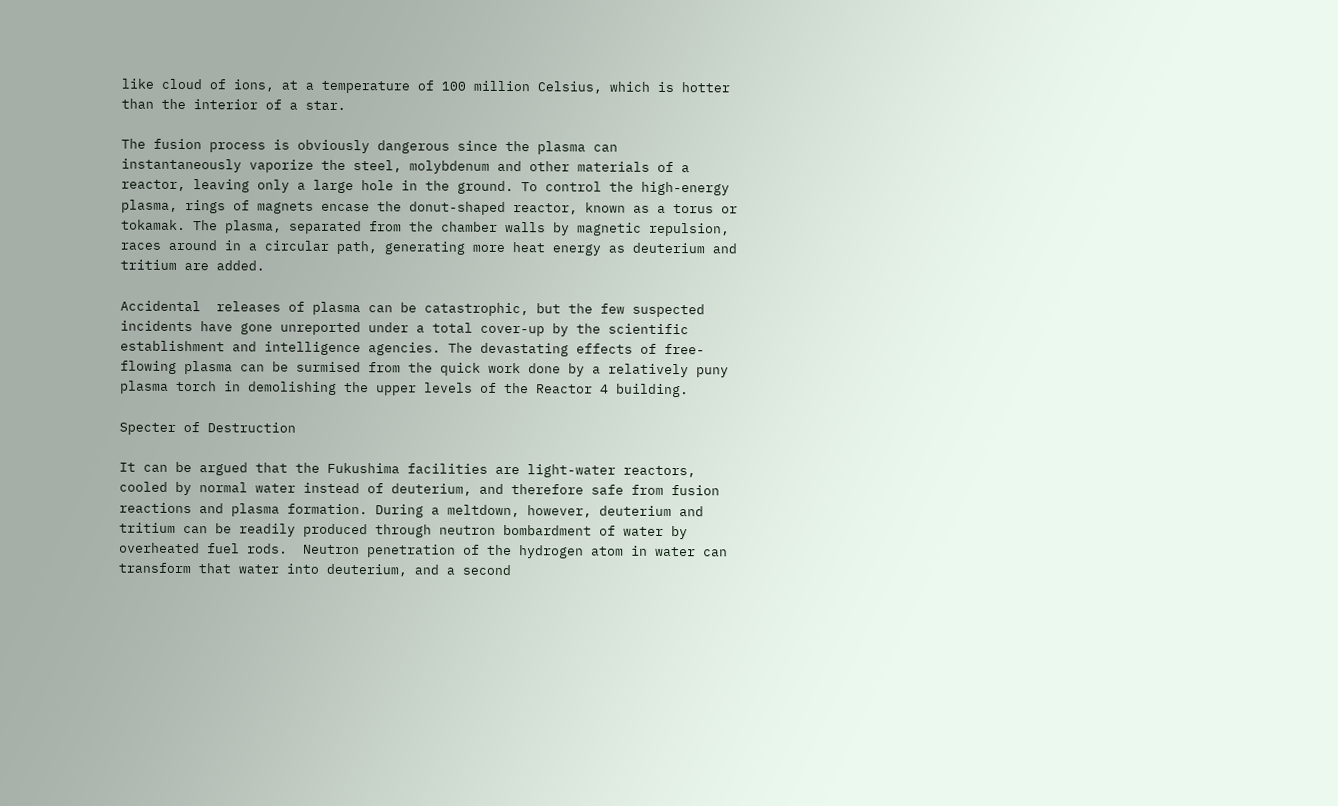like cloud of ions, at a temperature of 100 million Celsius, which is hotter than the interior of a star.

The fusion process is obviously dangerous since the plasma can instantaneously vaporize the steel, molybdenum and other materials of a reactor, leaving only a large hole in the ground. To control the high-energy plasma, rings of magnets encase the donut-shaped reactor, known as a torus or tokamak. The plasma, separated from the chamber walls by magnetic repulsion, races around in a circular path, generating more heat energy as deuterium and tritium are added.

Accidental  releases of plasma can be catastrophic, but the few suspected incidents have gone unreported under a total cover-up by the scientific establishment and intelligence agencies. The devastating effects of free-flowing plasma can be surmised from the quick work done by a relatively puny plasma torch in demolishing the upper levels of the Reactor 4 building.

Specter of Destruction

It can be argued that the Fukushima facilities are light-water reactors, cooled by normal water instead of deuterium, and therefore safe from fusion reactions and plasma formation. During a meltdown, however, deuterium and tritium can be readily produced through neutron bombardment of water by overheated fuel rods.  Neutron penetration of the hydrogen atom in water can transform that water into deuterium, and a second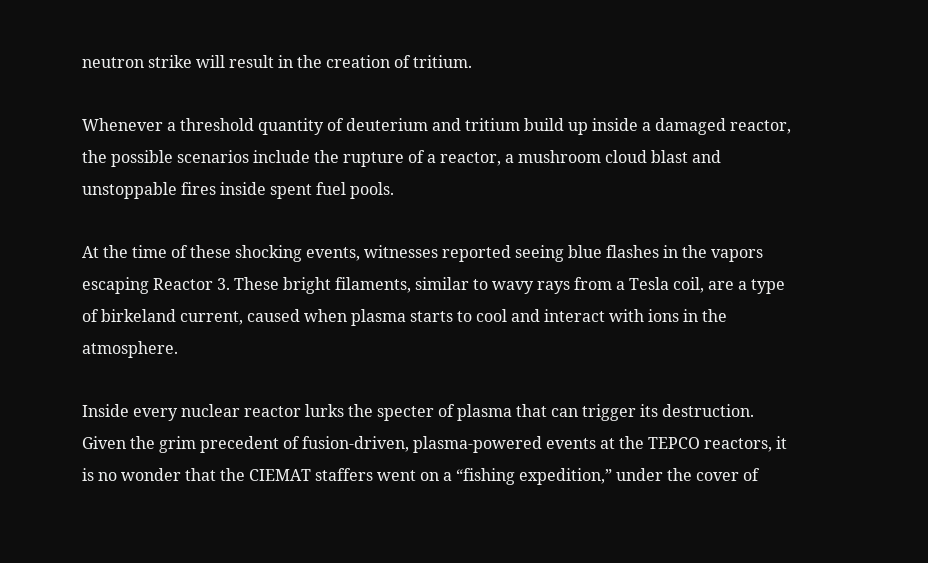neutron strike will result in the creation of tritium.

Whenever a threshold quantity of deuterium and tritium build up inside a damaged reactor, the possible scenarios include the rupture of a reactor, a mushroom cloud blast and unstoppable fires inside spent fuel pools.

At the time of these shocking events, witnesses reported seeing blue flashes in the vapors escaping Reactor 3. These bright filaments, similar to wavy rays from a Tesla coil, are a type of birkeland current, caused when plasma starts to cool and interact with ions in the atmosphere.

Inside every nuclear reactor lurks the specter of plasma that can trigger its destruction. Given the grim precedent of fusion-driven, plasma-powered events at the TEPCO reactors, it is no wonder that the CIEMAT staffers went on a “fishing expedition,” under the cover of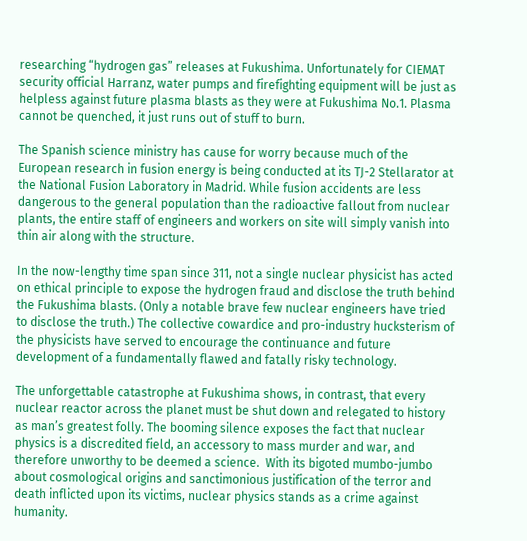researching “hydrogen gas” releases at Fukushima. Unfortunately for CIEMAT security official Harranz, water pumps and firefighting equipment will be just as helpless against future plasma blasts as they were at Fukushima No.1. Plasma cannot be quenched, it just runs out of stuff to burn.

The Spanish science ministry has cause for worry because much of the European research in fusion energy is being conducted at its TJ-2 Stellarator at the National Fusion Laboratory in Madrid. While fusion accidents are less dangerous to the general population than the radioactive fallout from nuclear plants, the entire staff of engineers and workers on site will simply vanish into thin air along with the structure.

In the now-lengthy time span since 311, not a single nuclear physicist has acted on ethical principle to expose the hydrogen fraud and disclose the truth behind the Fukushima blasts. (Only a notable brave few nuclear engineers have tried to disclose the truth.) The collective cowardice and pro-industry hucksterism of the physicists have served to encourage the continuance and future development of a fundamentally flawed and fatally risky technology.

The unforgettable catastrophe at Fukushima shows, in contrast, that every nuclear reactor across the planet must be shut down and relegated to history as man’s greatest folly. The booming silence exposes the fact that nuclear physics is a discredited field, an accessory to mass murder and war, and therefore unworthy to be deemed a science.  With its bigoted mumbo-jumbo about cosmological origins and sanctimonious justification of the terror and death inflicted upon its victims, nuclear physics stands as a crime against humanity.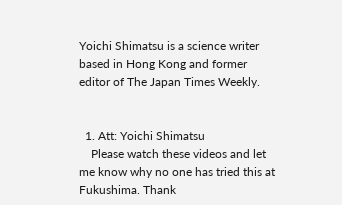Yoichi Shimatsu is a science writer based in Hong Kong and former editor of The Japan Times Weekly.


  1. Att: Yoichi Shimatsu
    Please watch these videos and let me know why no one has tried this at Fukushima. Thank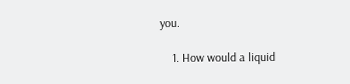you.

    1. How would a liquid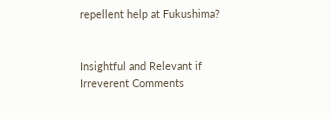repellent help at Fukushima?


Insightful and Relevant if Irreverent Comments